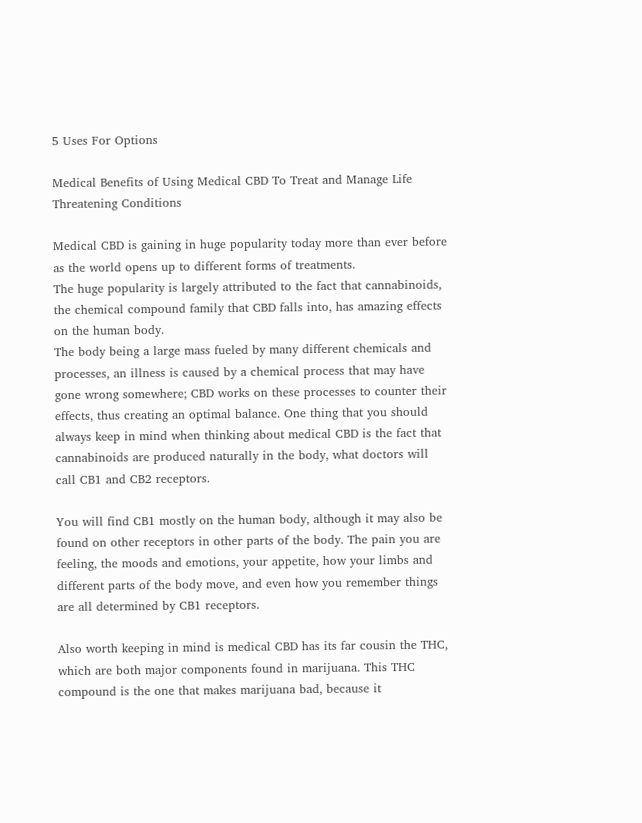5 Uses For Options

Medical Benefits of Using Medical CBD To Treat and Manage Life Threatening Conditions

Medical CBD is gaining in huge popularity today more than ever before as the world opens up to different forms of treatments.
The huge popularity is largely attributed to the fact that cannabinoids, the chemical compound family that CBD falls into, has amazing effects on the human body.
The body being a large mass fueled by many different chemicals and processes, an illness is caused by a chemical process that may have gone wrong somewhere; CBD works on these processes to counter their effects, thus creating an optimal balance. One thing that you should always keep in mind when thinking about medical CBD is the fact that cannabinoids are produced naturally in the body, what doctors will call CB1 and CB2 receptors.

You will find CB1 mostly on the human body, although it may also be found on other receptors in other parts of the body. The pain you are feeling, the moods and emotions, your appetite, how your limbs and different parts of the body move, and even how you remember things are all determined by CB1 receptors.

Also worth keeping in mind is medical CBD has its far cousin the THC, which are both major components found in marijuana. This THC compound is the one that makes marijuana bad, because it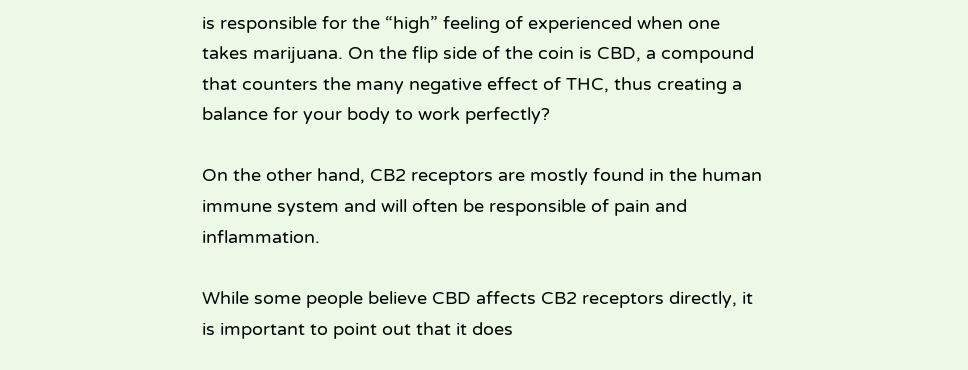is responsible for the “high” feeling of experienced when one takes marijuana. On the flip side of the coin is CBD, a compound that counters the many negative effect of THC, thus creating a balance for your body to work perfectly?

On the other hand, CB2 receptors are mostly found in the human immune system and will often be responsible of pain and inflammation.

While some people believe CBD affects CB2 receptors directly, it is important to point out that it does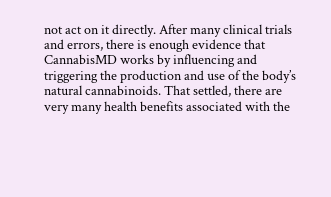not act on it directly. After many clinical trials and errors, there is enough evidence that CannabisMD works by influencing and triggering the production and use of the body’s natural cannabinoids. That settled, there are very many health benefits associated with the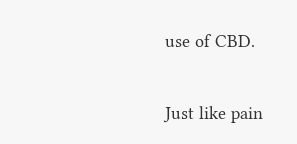use of CBD.

Just like pain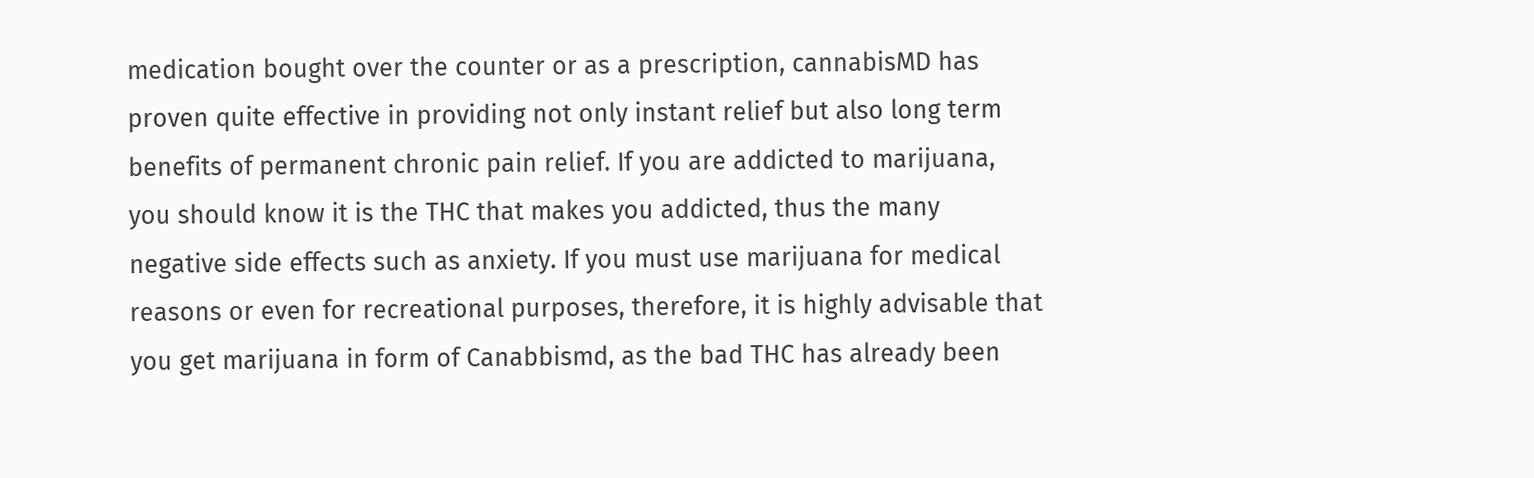medication bought over the counter or as a prescription, cannabisMD has proven quite effective in providing not only instant relief but also long term benefits of permanent chronic pain relief. If you are addicted to marijuana, you should know it is the THC that makes you addicted, thus the many negative side effects such as anxiety. If you must use marijuana for medical reasons or even for recreational purposes, therefore, it is highly advisable that you get marijuana in form of Canabbismd, as the bad THC has already been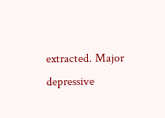extracted. Major depressive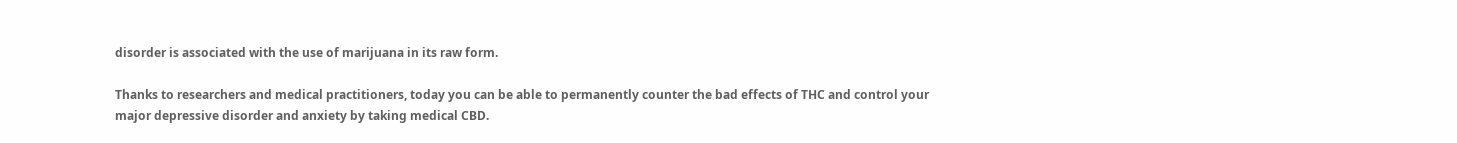disorder is associated with the use of marijuana in its raw form.

Thanks to researchers and medical practitioners, today you can be able to permanently counter the bad effects of THC and control your major depressive disorder and anxiety by taking medical CBD.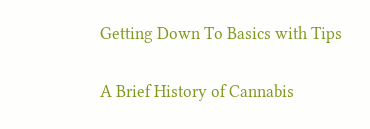Getting Down To Basics with Tips

A Brief History of Cannabis